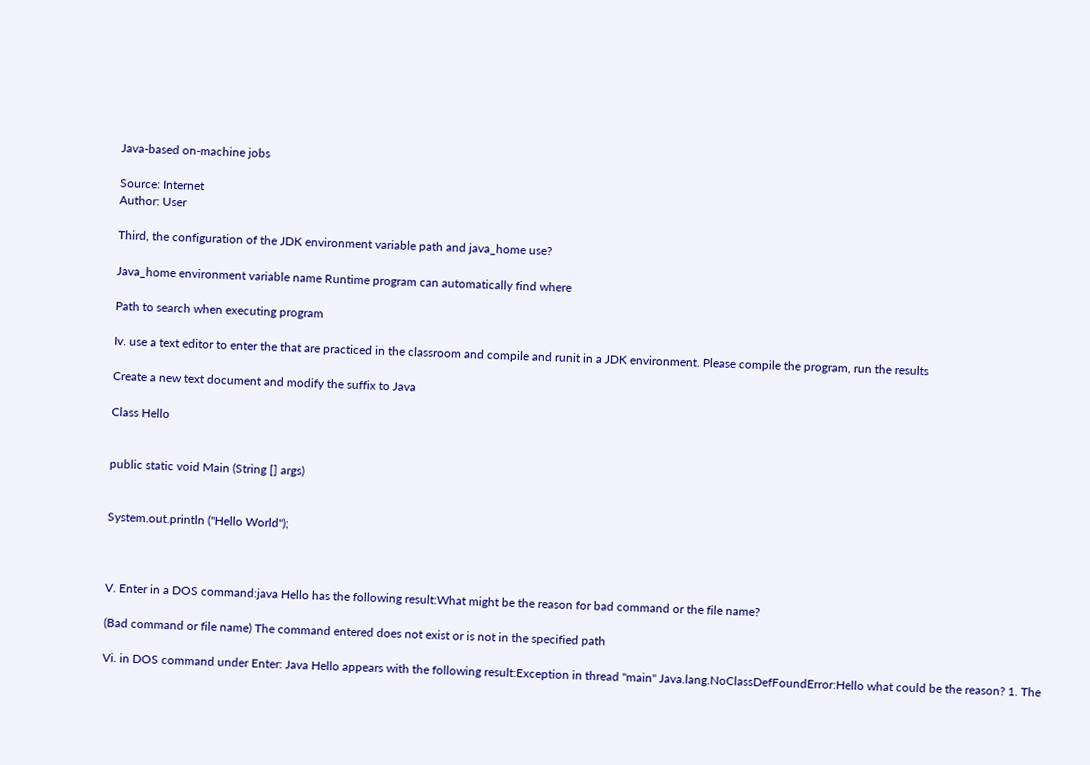Java-based on-machine jobs

Source: Internet
Author: User

Third, the configuration of the JDK environment variable path and java_home use?

Java_home environment variable name Runtime program can automatically find where

Path to search when executing program

Iv. use a text editor to enter the that are practiced in the classroom and compile and runit in a JDK environment. Please compile the program, run the results

Create a new text document and modify the suffix to Java

Class Hello


public static void Main (String [] args)


System.out.println ("Hello World");



V. Enter in a DOS command:java Hello has the following result:What might be the reason for bad command or the file name?

(Bad command or file name) The command entered does not exist or is not in the specified path

Vi. in DOS command under Enter: Java Hello appears with the following result:Exception in thread "main" Java.lang.NoClassDefFoundError:Hello what could be the reason? 1. The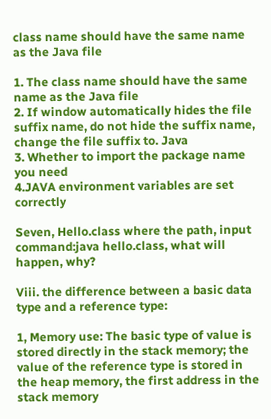class name should have the same name as the Java file

1. The class name should have the same name as the Java file
2. If window automatically hides the file suffix name, do not hide the suffix name, change the file suffix to. Java
3. Whether to import the package name you need
4.JAVA environment variables are set correctly

Seven, Hello.class where the path, input command:java hello.class, what will happen, why?

Viii. the difference between a basic data type and a reference type:

1, Memory use: The basic type of value is stored directly in the stack memory; the value of the reference type is stored in the heap memory, the first address in the stack memory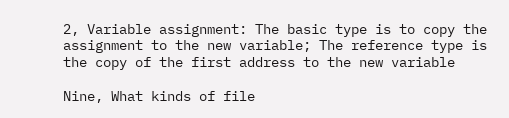2, Variable assignment: The basic type is to copy the assignment to the new variable; The reference type is the copy of the first address to the new variable

Nine, What kinds of file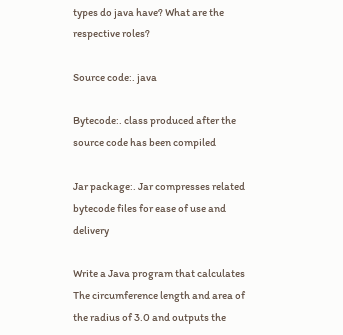types do java have? What are the respective roles?

Source code:. java

Bytecode:. class produced after the source code has been compiled

Jar package:. Jar compresses related bytecode files for ease of use and delivery

Write a Java program that calculates The circumference length and area of the radius of 3.0 and outputs the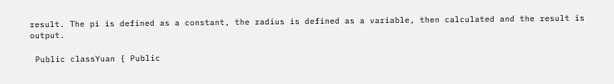result. The pi is defined as a constant, the radius is defined as a variable, then calculated and the result is output.

 Public classYuan { Public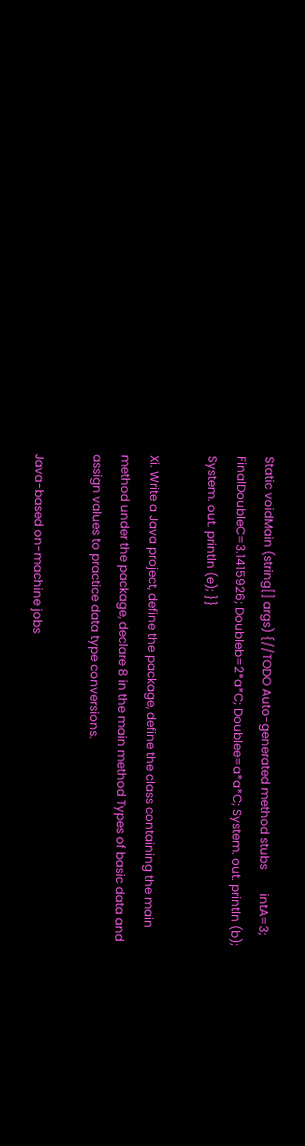Static voidMain (string[] args) {//TODO Auto-generated method stubs        intA=3; FinalDoubleC=3.1415926; Doubleb=2*a*C; Doublee=a*a*C; System. out. println (b); System. out. println (e); }}

Xi. Write a Java project, define the package, define the class containing the main method under the package, declare 8 in the main method Types of basic data and assign values to practice data type conversions.

Java-based on-machine jobs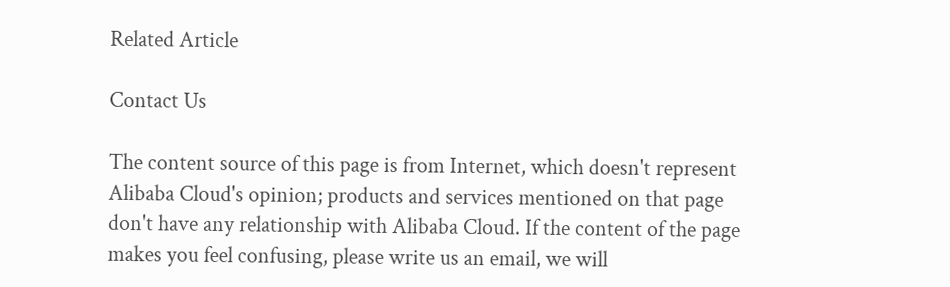Related Article

Contact Us

The content source of this page is from Internet, which doesn't represent Alibaba Cloud's opinion; products and services mentioned on that page don't have any relationship with Alibaba Cloud. If the content of the page makes you feel confusing, please write us an email, we will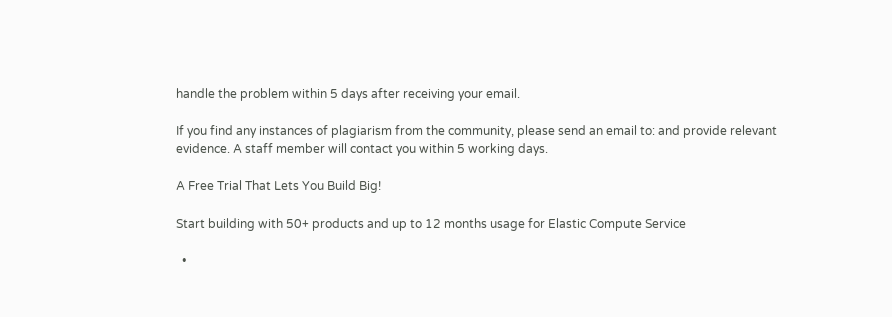handle the problem within 5 days after receiving your email.

If you find any instances of plagiarism from the community, please send an email to: and provide relevant evidence. A staff member will contact you within 5 working days.

A Free Trial That Lets You Build Big!

Start building with 50+ products and up to 12 months usage for Elastic Compute Service

  •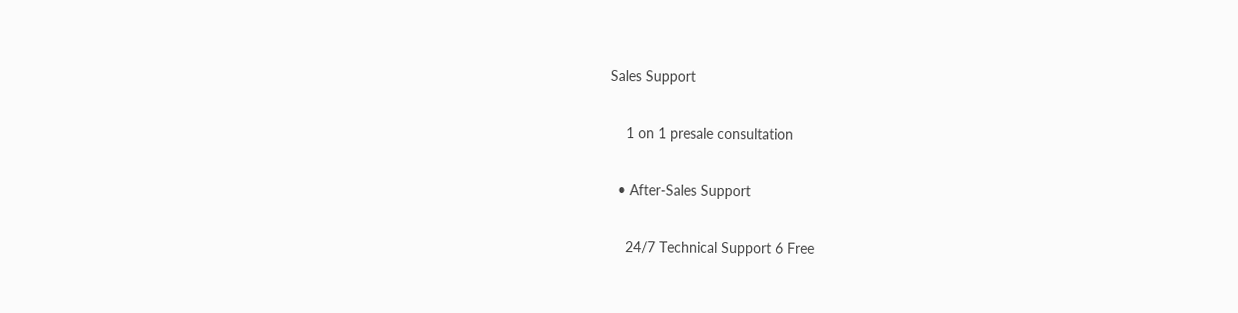Sales Support

    1 on 1 presale consultation

  • After-Sales Support

    24/7 Technical Support 6 Free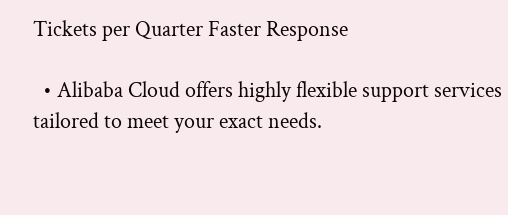Tickets per Quarter Faster Response

  • Alibaba Cloud offers highly flexible support services tailored to meet your exact needs.